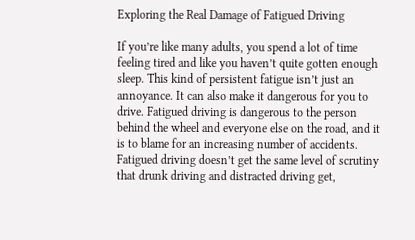Exploring the Real Damage of Fatigued Driving

If you’re like many adults, you spend a lot of time feeling tired and like you haven’t quite gotten enough sleep. This kind of persistent fatigue isn’t just an annoyance. It can also make it dangerous for you to drive. Fatigued driving is dangerous to the person behind the wheel and everyone else on the road, and it is to blame for an increasing number of accidents. Fatigued driving doesn’t get the same level of scrutiny that drunk driving and distracted driving get,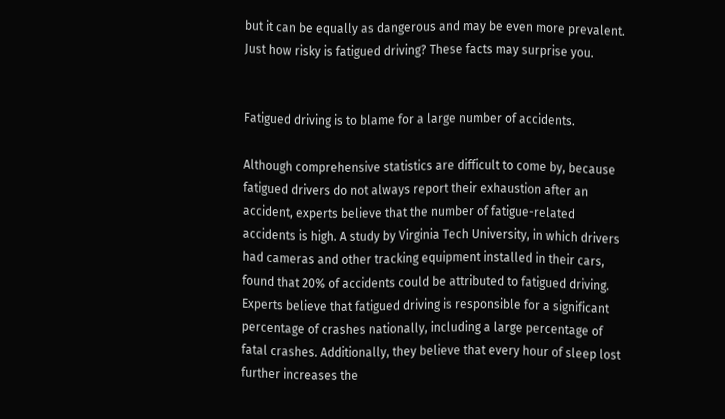but it can be equally as dangerous and may be even more prevalent. Just how risky is fatigued driving? These facts may surprise you.


Fatigued driving is to blame for a large number of accidents.

Although comprehensive statistics are difficult to come by, because fatigued drivers do not always report their exhaustion after an accident, experts believe that the number of fatigue-related accidents is high. A study by Virginia Tech University, in which drivers had cameras and other tracking equipment installed in their cars, found that 20% of accidents could be attributed to fatigued driving. Experts believe that fatigued driving is responsible for a significant percentage of crashes nationally, including a large percentage of fatal crashes. Additionally, they believe that every hour of sleep lost further increases the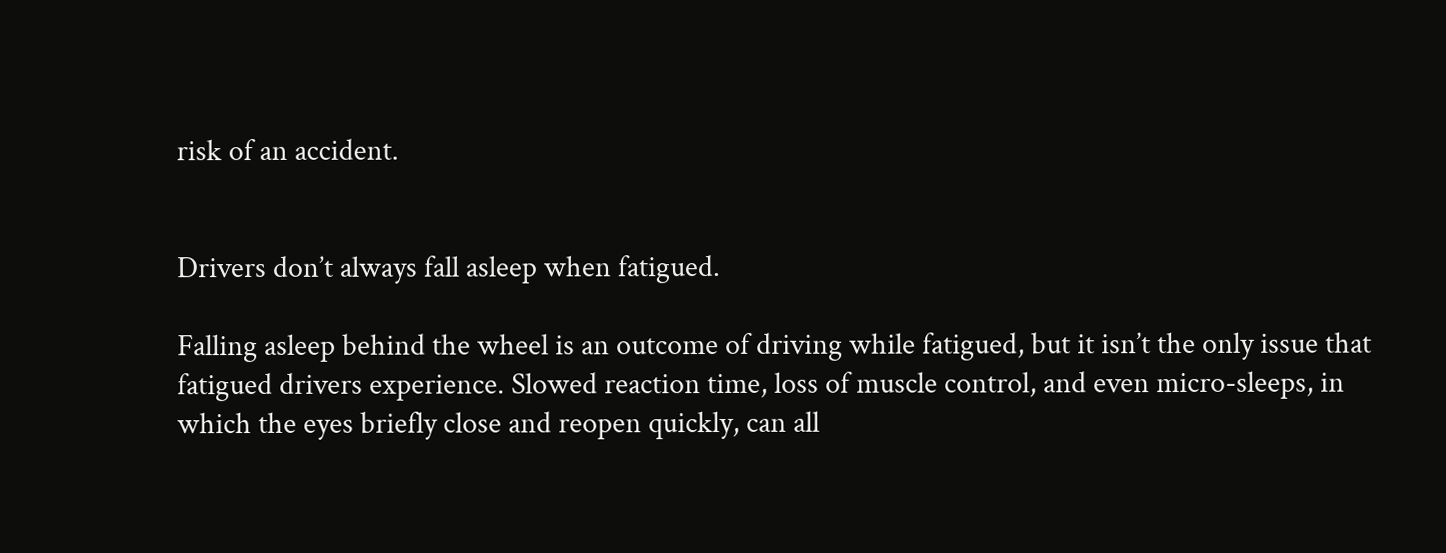risk of an accident.


Drivers don’t always fall asleep when fatigued.

Falling asleep behind the wheel is an outcome of driving while fatigued, but it isn’t the only issue that fatigued drivers experience. Slowed reaction time, loss of muscle control, and even micro-sleeps, in which the eyes briefly close and reopen quickly, can all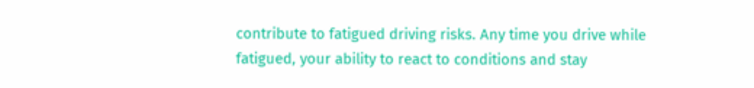contribute to fatigued driving risks. Any time you drive while fatigued, your ability to react to conditions and stay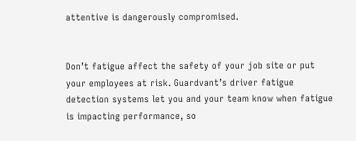attentive is dangerously compromised.


Don’t fatigue affect the safety of your job site or put your employees at risk. Guardvant’s driver fatigue detection systems let you and your team know when fatigue is impacting performance, so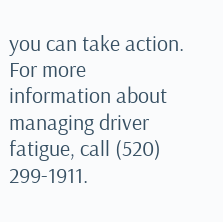you can take action. For more information about managing driver fatigue, call (520) 299-1911.